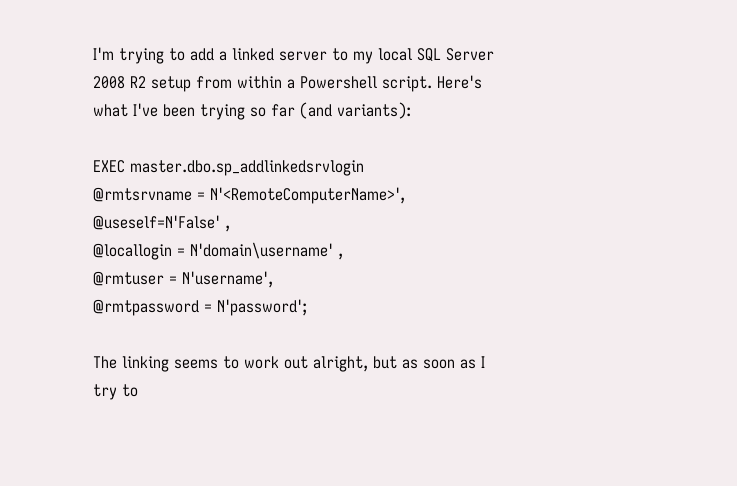I'm trying to add a linked server to my local SQL Server 2008 R2 setup from within a Powershell script. Here's what I've been trying so far (and variants):

EXEC master.dbo.sp_addlinkedsrvlogin
@rmtsrvname = N'<RemoteComputerName>',
@useself=N'False' ,
@locallogin = N'domain\username' ,
@rmtuser = N'username',
@rmtpassword = N'password';

The linking seems to work out alright, but as soon as I try to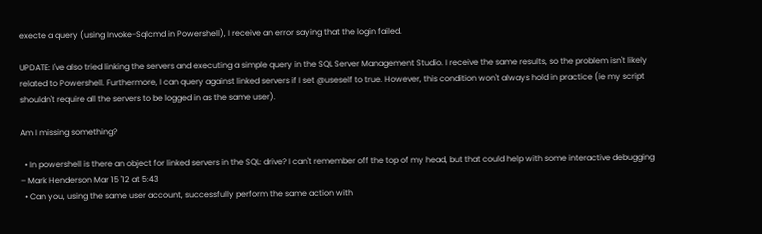execte a query (using Invoke-Sqlcmd in Powershell), I receive an error saying that the login failed.

UPDATE: I've also tried linking the servers and executing a simple query in the SQL Server Management Studio. I receive the same results, so the problem isn't likely related to Powershell. Furthermore, I can query against linked servers if I set @useself to true. However, this condition won't always hold in practice (ie my script shouldn't require all the servers to be logged in as the same user).

Am I missing something?

  • In powershell is there an object for linked servers in the SQL: drive? I can't remember off the top of my head, but that could help with some interactive debugging – Mark Henderson Mar 15 '12 at 5:43
  • Can you, using the same user account, successfully perform the same action with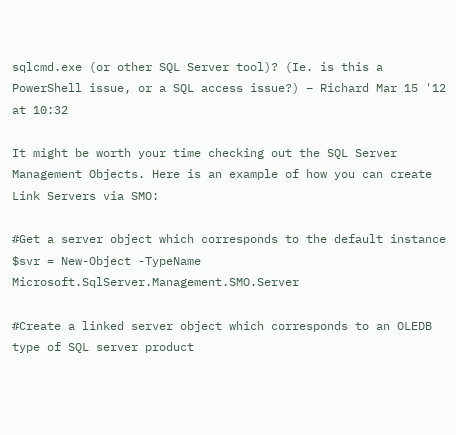sqlcmd.exe (or other SQL Server tool)? (Ie. is this a PowerShell issue, or a SQL access issue?) – Richard Mar 15 '12 at 10:32

It might be worth your time checking out the SQL Server Management Objects. Here is an example of how you can create Link Servers via SMO:

#Get a server object which corresponds to the default instance
$svr = New-Object -TypeName Microsoft.SqlServer.Management.SMO.Server

#Create a linked server object which corresponds to an OLEDB type of SQL server product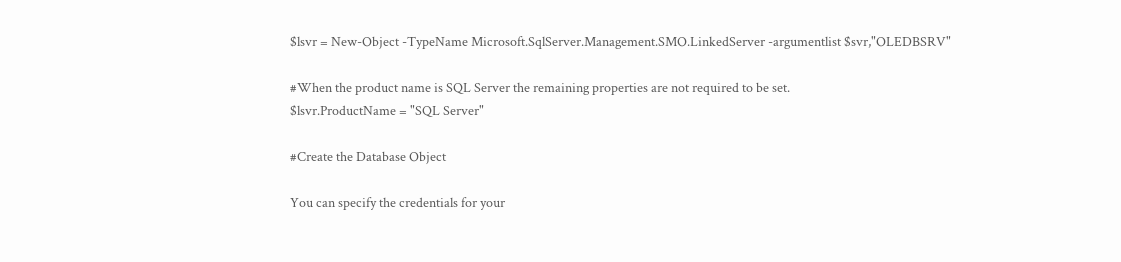$lsvr = New-Object -TypeName Microsoft.SqlServer.Management.SMO.LinkedServer -argumentlist $svr,"OLEDBSRV"

#When the product name is SQL Server the remaining properties are not required to be set.
$lsvr.ProductName = "SQL Server"

#Create the Database Object

You can specify the credentials for your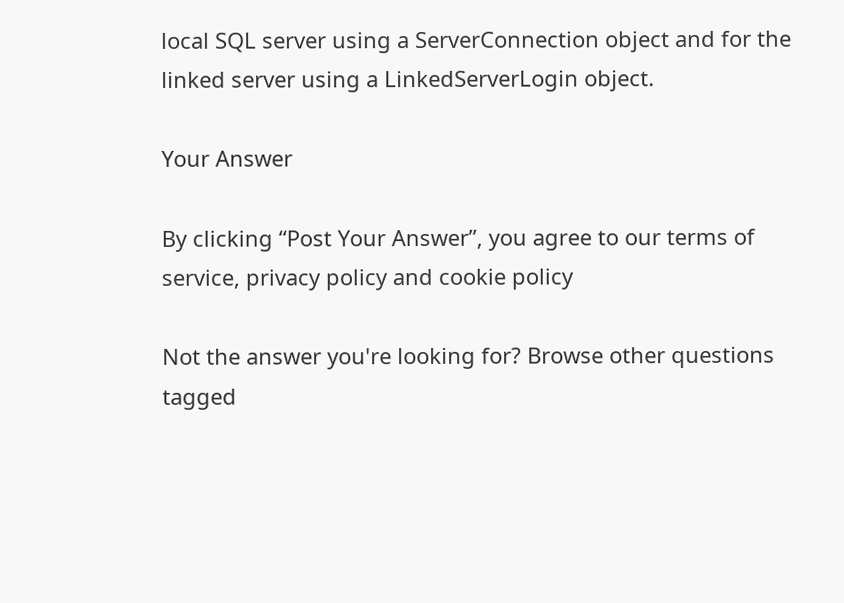local SQL server using a ServerConnection object and for the linked server using a LinkedServerLogin object.

Your Answer

By clicking “Post Your Answer”, you agree to our terms of service, privacy policy and cookie policy

Not the answer you're looking for? Browse other questions tagged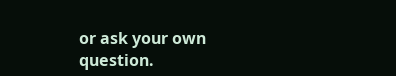or ask your own question.